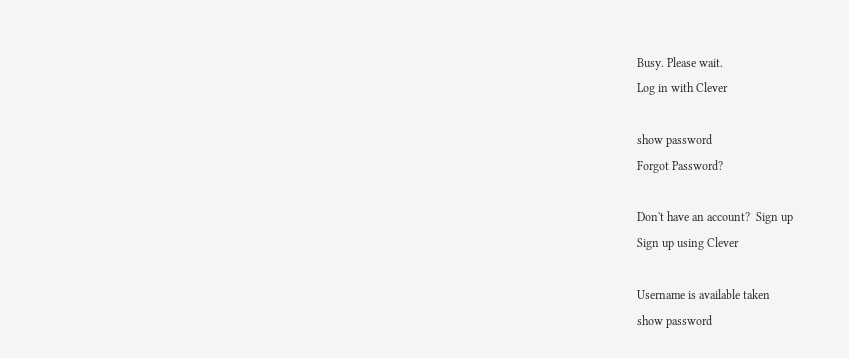Busy. Please wait.
Log in with Clever

show password
Forgot Password?

Don't have an account?  Sign up
Sign up using Clever

Username is available taken
show password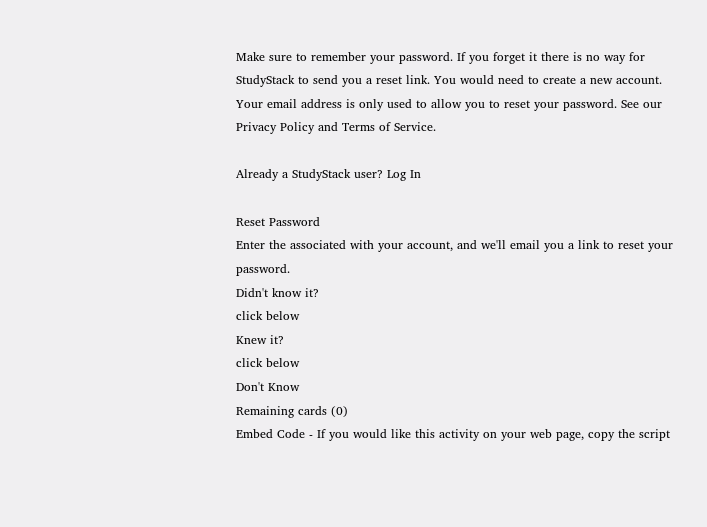Make sure to remember your password. If you forget it there is no way for StudyStack to send you a reset link. You would need to create a new account.
Your email address is only used to allow you to reset your password. See our Privacy Policy and Terms of Service.

Already a StudyStack user? Log In

Reset Password
Enter the associated with your account, and we'll email you a link to reset your password.
Didn't know it?
click below
Knew it?
click below
Don't Know
Remaining cards (0)
Embed Code - If you would like this activity on your web page, copy the script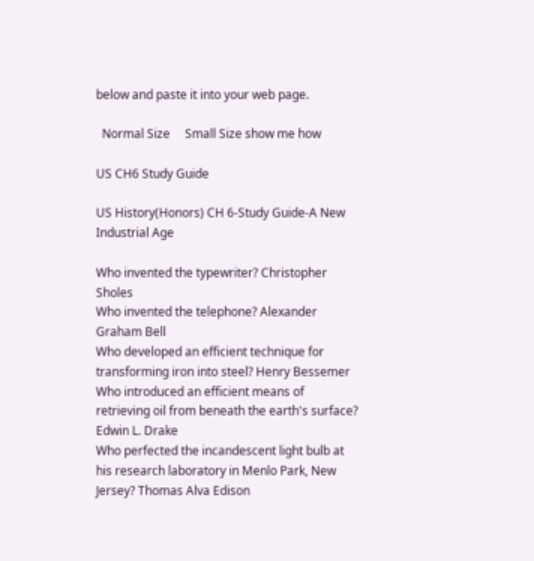below and paste it into your web page.

  Normal Size     Small Size show me how

US CH6 Study Guide

US History(Honors) CH 6-Study Guide-A New Industrial Age

Who invented the typewriter? Christopher Sholes
Who invented the telephone? Alexander Graham Bell
Who developed an efficient technique for transforming iron into steel? Henry Bessemer
Who introduced an efficient means of retrieving oil from beneath the earth's surface? Edwin L. Drake
Who perfected the incandescent light bulb at his research laboratory in Menlo Park, New Jersey? Thomas Alva Edison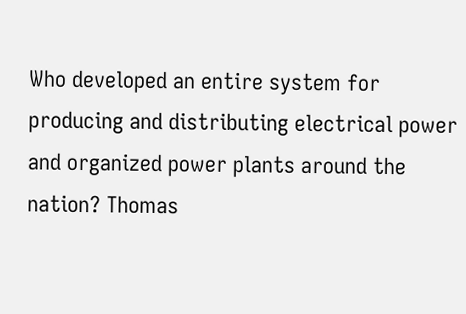Who developed an entire system for producing and distributing electrical power and organized power plants around the nation? Thomas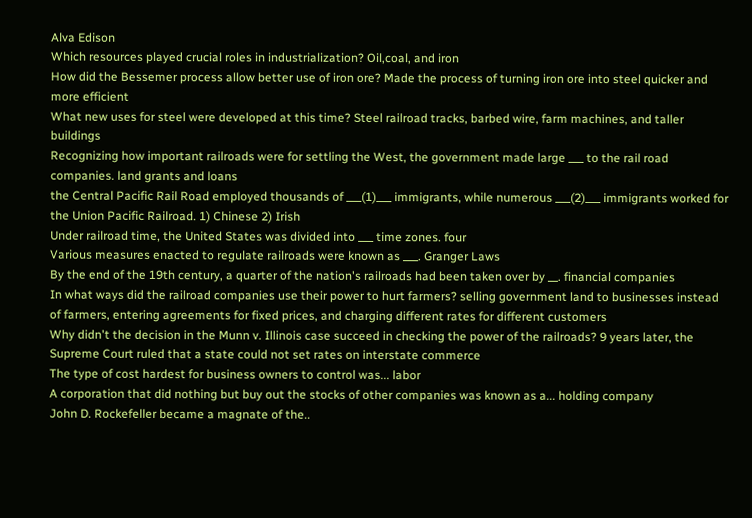Alva Edison
Which resources played crucial roles in industrialization? Oil,coal, and iron
How did the Bessemer process allow better use of iron ore? Made the process of turning iron ore into steel quicker and more efficient
What new uses for steel were developed at this time? Steel railroad tracks, barbed wire, farm machines, and taller buildings
Recognizing how important railroads were for settling the West, the government made large ___ to the rail road companies. land grants and loans
the Central Pacific Rail Road employed thousands of ___(1)___ immigrants, while numerous ___(2)___ immigrants worked for the Union Pacific Railroad. 1) Chinese 2) Irish
Under railroad time, the United States was divided into ___ time zones. four
Various measures enacted to regulate railroads were known as ___. Granger Laws
By the end of the 19th century, a quarter of the nation's railroads had been taken over by __. financial companies
In what ways did the railroad companies use their power to hurt farmers? selling government land to businesses instead of farmers, entering agreements for fixed prices, and charging different rates for different customers
Why didn't the decision in the Munn v. Illinois case succeed in checking the power of the railroads? 9 years later, the Supreme Court ruled that a state could not set rates on interstate commerce
The type of cost hardest for business owners to control was... labor
A corporation that did nothing but buy out the stocks of other companies was known as a... holding company
John D. Rockefeller became a magnate of the..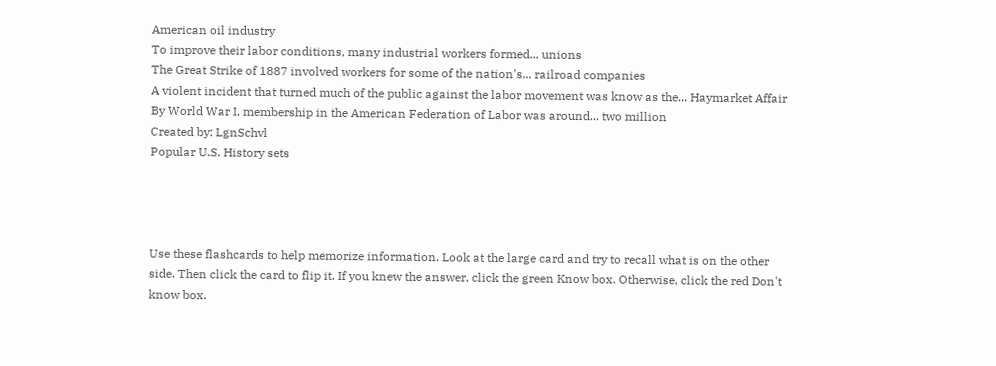American oil industry
To improve their labor conditions, many industrial workers formed... unions
The Great Strike of 1887 involved workers for some of the nation's... railroad companies
A violent incident that turned much of the public against the labor movement was know as the... Haymarket Affair
By World War I, membership in the American Federation of Labor was around... two million
Created by: LgnSchvl
Popular U.S. History sets




Use these flashcards to help memorize information. Look at the large card and try to recall what is on the other side. Then click the card to flip it. If you knew the answer, click the green Know box. Otherwise, click the red Don't know box.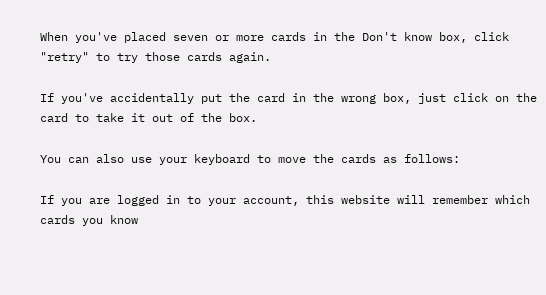When you've placed seven or more cards in the Don't know box, click "retry" to try those cards again.

If you've accidentally put the card in the wrong box, just click on the card to take it out of the box.

You can also use your keyboard to move the cards as follows:

If you are logged in to your account, this website will remember which cards you know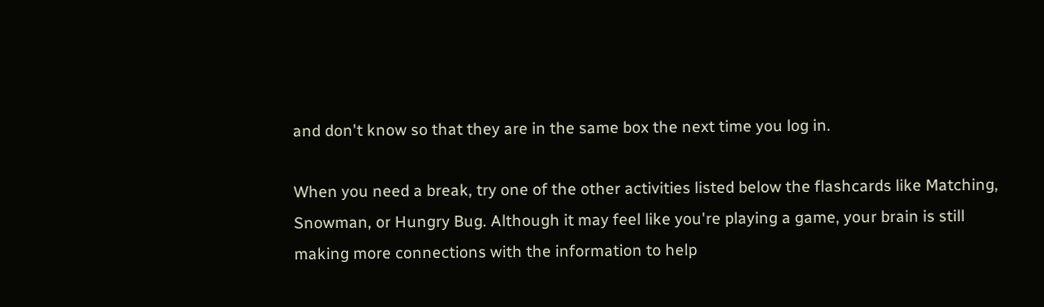and don't know so that they are in the same box the next time you log in.

When you need a break, try one of the other activities listed below the flashcards like Matching, Snowman, or Hungry Bug. Although it may feel like you're playing a game, your brain is still making more connections with the information to help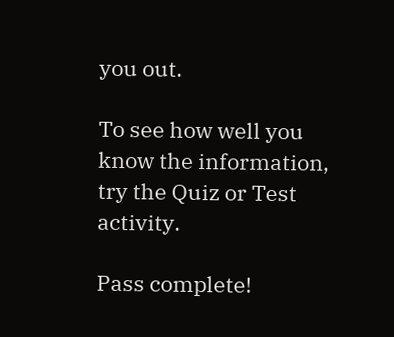you out.

To see how well you know the information, try the Quiz or Test activity.

Pass complete!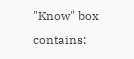"Know" box contains: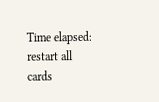Time elapsed:
restart all cards